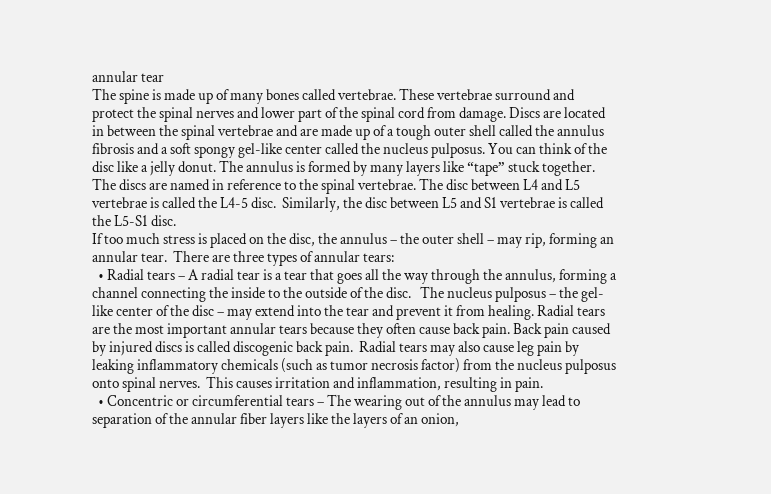annular tear
The spine is made up of many bones called vertebrae. These vertebrae surround and protect the spinal nerves and lower part of the spinal cord from damage. Discs are located in between the spinal vertebrae and are made up of a tough outer shell called the annulus fibrosis and a soft spongy gel-like center called the nucleus pulposus. You can think of the disc like a jelly donut. The annulus is formed by many layers like “tape” stuck together.  The discs are named in reference to the spinal vertebrae. The disc between L4 and L5 vertebrae is called the L4-5 disc.  Similarly, the disc between L5 and S1 vertebrae is called the L5-S1 disc.
If too much stress is placed on the disc, the annulus – the outer shell – may rip, forming an annular tear.  There are three types of annular tears:
  • Radial tears – A radial tear is a tear that goes all the way through the annulus, forming a channel connecting the inside to the outside of the disc.   The nucleus pulposus – the gel-like center of the disc – may extend into the tear and prevent it from healing. Radial tears are the most important annular tears because they often cause back pain. Back pain caused by injured discs is called discogenic back pain.  Radial tears may also cause leg pain by leaking inflammatory chemicals (such as tumor necrosis factor) from the nucleus pulposus onto spinal nerves.  This causes irritation and inflammation, resulting in pain.
  • Concentric or circumferential tears – The wearing out of the annulus may lead to separation of the annular fiber layers like the layers of an onion,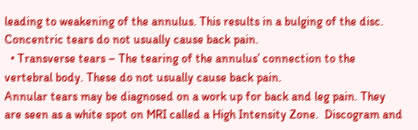leading to weakening of the annulus. This results in a bulging of the disc.  Concentric tears do not usually cause back pain.
  • Transverse tears – The tearing of the annulus’ connection to the vertebral body. These do not usually cause back pain.
Annular tears may be diagnosed on a work up for back and leg pain. They are seen as a white spot on MRI called a High Intensity Zone.  Discogram and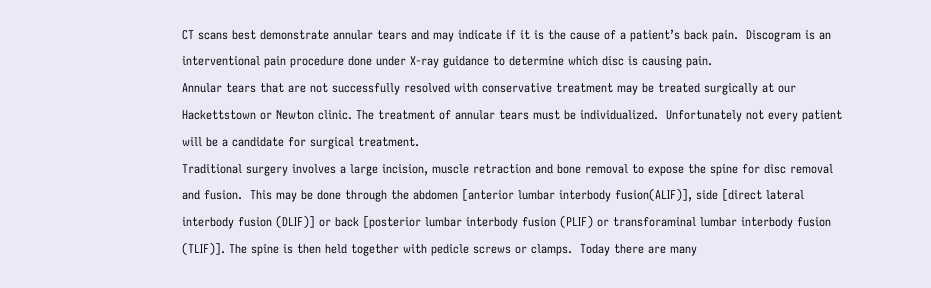CT scans best demonstrate annular tears and may indicate if it is the cause of a patient’s back pain.  Discogram is an interventional pain procedure done under X-ray guidance to determine which disc is causing pain.
Annular tears that are not successfully resolved with conservative treatment may be treated surgically at our Hackettstown or Newton clinic. The treatment of annular tears must be individualized.  Unfortunately not every patient will be a candidate for surgical treatment.
Traditional surgery involves a large incision, muscle retraction and bone removal to expose the spine for disc removal and fusion.  This may be done through the abdomen [anterior lumbar interbody fusion(ALIF)], side [direct lateral interbody fusion (DLIF)] or back [posterior lumbar interbody fusion (PLIF) or transforaminal lumbar interbody fusion (TLIF)]. The spine is then held together with pedicle screws or clamps.  Today there are many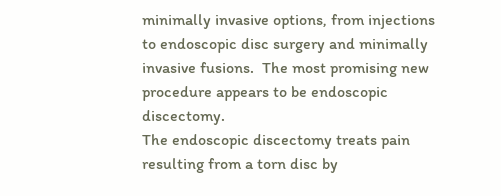minimally invasive options, from injections to endoscopic disc surgery and minimally invasive fusions.  The most promising new procedure appears to be endoscopic discectomy.
The endoscopic discectomy treats pain resulting from a torn disc by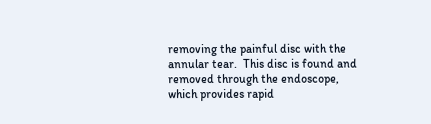removing the painful disc with the annular tear.  This disc is found and removed through the endoscope, which provides rapid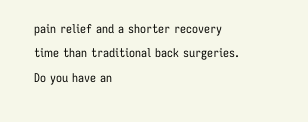pain relief and a shorter recovery time than traditional back surgeries. Do you have an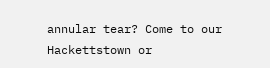annular tear? Come to our Hackettstown or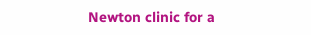Newton clinic for a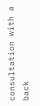consultation with a back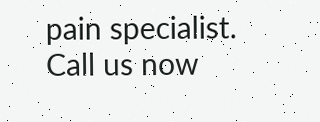pain specialist.
Call us now